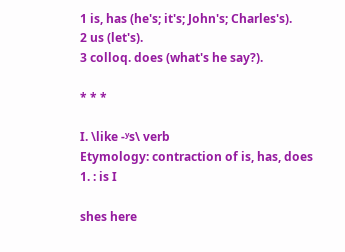1 is, has (he's; it's; John's; Charles's).
2 us (let's).
3 colloq. does (what's he say?).

* * *

I. \like -ʸs\ verb
Etymology: contraction of is, has, does
1. : is I

shes here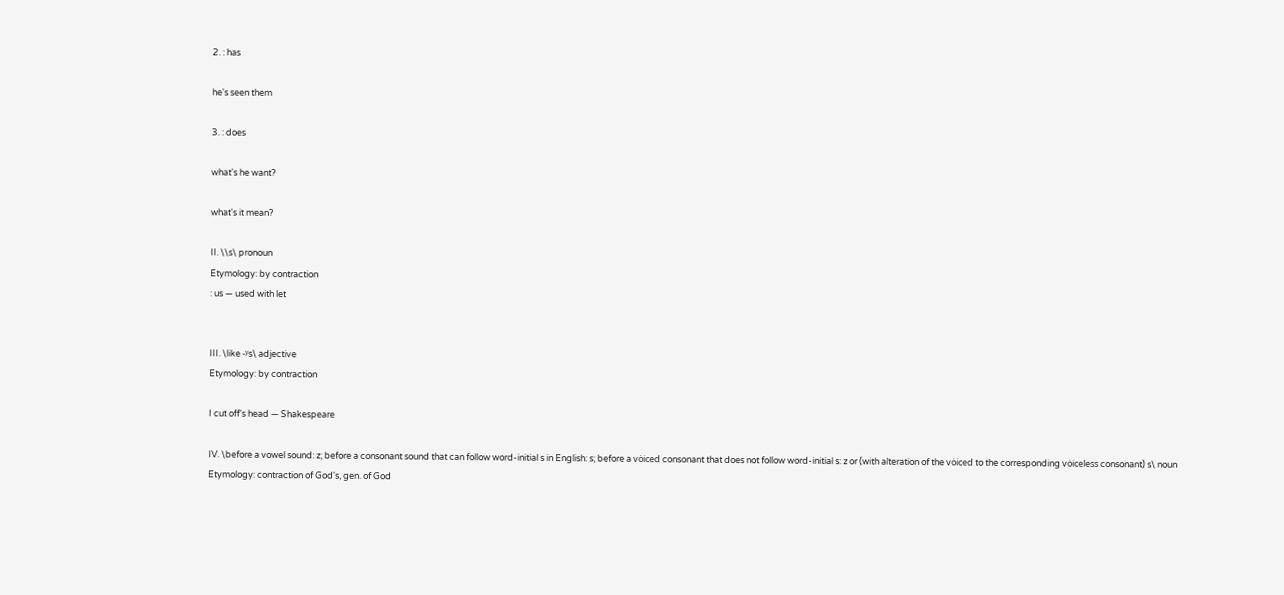2. : has

he's seen them

3. : does

what's he want?

what's it mean?

II. \\s\ pronoun
Etymology: by contraction
: us — used with let


III. \like -ʸs\ adjective
Etymology: by contraction

I cut off's head — Shakespeare

IV. \before a vowel sound: z; before a consonant sound that can follow word-initial s in English: s; before a vȯiced consonant that does not follow word-initial s: z or (with alteration of the vȯiced to the corresponding vȯiceless consonant) s\ noun
Etymology: contraction of God's, gen. of God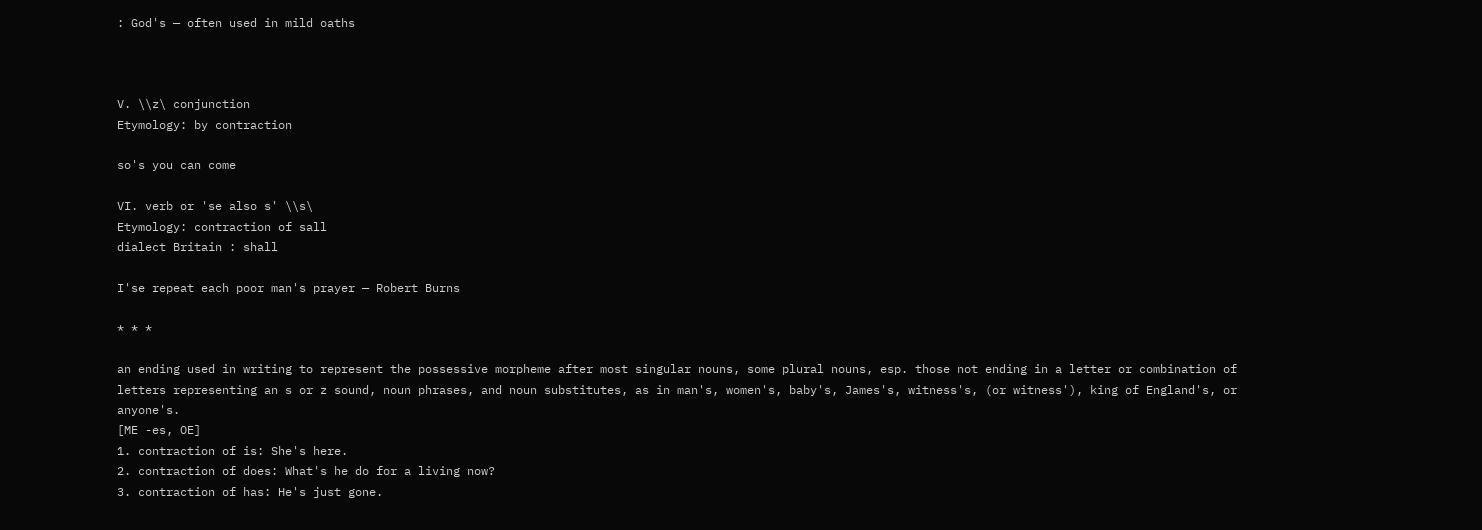: God's — often used in mild oaths



V. \\z\ conjunction
Etymology: by contraction

so's you can come

VI. verb or 'se also s' \\s\
Etymology: contraction of sall
dialect Britain : shall

I'se repeat each poor man's prayer — Robert Burns

* * *

an ending used in writing to represent the possessive morpheme after most singular nouns, some plural nouns, esp. those not ending in a letter or combination of letters representing an s or z sound, noun phrases, and noun substitutes, as in man's, women's, baby's, James's, witness's, (or witness'), king of England's, or anyone's.
[ME -es, OE]
1. contraction of is: She's here.
2. contraction of does: What's he do for a living now?
3. contraction of has: He's just gone.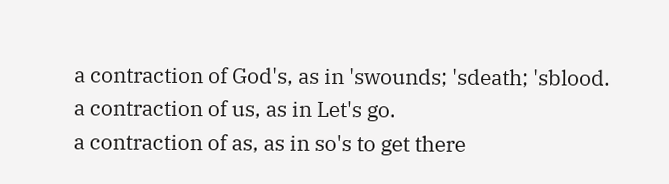a contraction of God's, as in 'swounds; 'sdeath; 'sblood.
a contraction of us, as in Let's go.
a contraction of as, as in so's to get there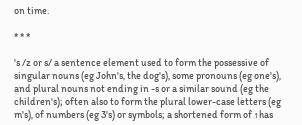on time.

* * *

's /z or s/ a sentence element used to form the possessive of singular nouns (eg John's, the dog's), some pronouns (eg one's), and plural nouns not ending in -s or a similar sound (eg the children's); often also to form the plural lower-case letters (eg m's), of numbers (eg 3's) or symbols; a shortened form of ↑has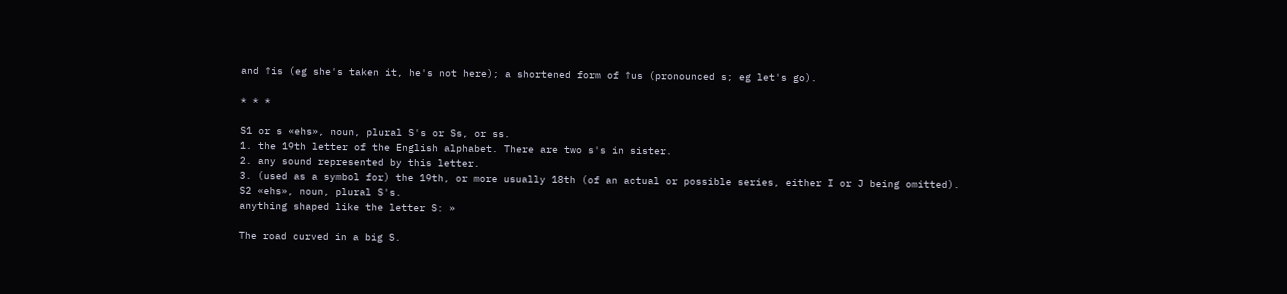and ↑is (eg she's taken it, he's not here); a shortened form of ↑us (pronounced s; eg let's go).

* * *

S1 or s «ehs», noun, plural S's or Ss, or ss.
1. the 19th letter of the English alphabet. There are two s's in sister.
2. any sound represented by this letter.
3. (used as a symbol for) the 19th, or more usually 18th (of an actual or possible series, either I or J being omitted).
S2 «ehs», noun, plural S's.
anything shaped like the letter S: »

The road curved in a big S.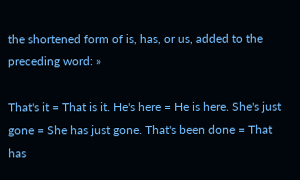the shortened form of is, has, or us, added to the preceding word: »

That's it = That is it. He's here = He is here. She's just gone = She has just gone. That's been done = That has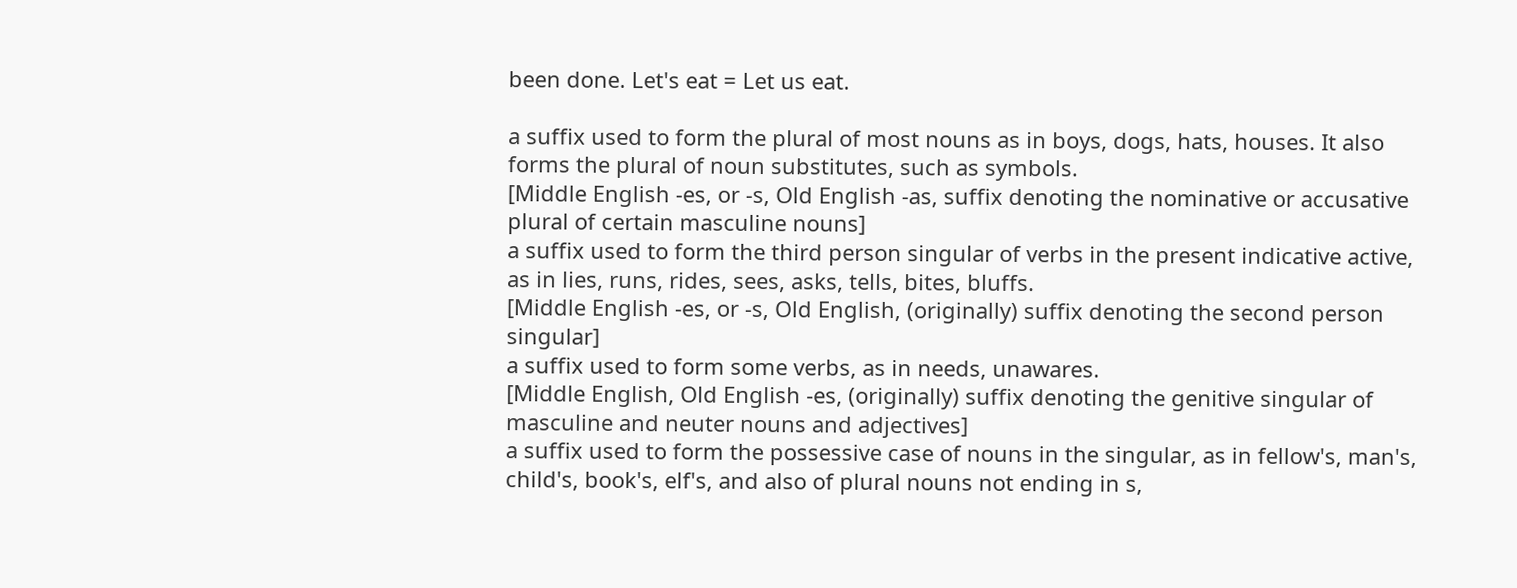been done. Let's eat = Let us eat.

a suffix used to form the plural of most nouns as in boys, dogs, hats, houses. It also forms the plural of noun substitutes, such as symbols.
[Middle English -es, or -s, Old English -as, suffix denoting the nominative or accusative plural of certain masculine nouns]
a suffix used to form the third person singular of verbs in the present indicative active, as in lies, runs, rides, sees, asks, tells, bites, bluffs.
[Middle English -es, or -s, Old English, (originally) suffix denoting the second person singular]
a suffix used to form some verbs, as in needs, unawares.
[Middle English, Old English -es, (originally) suffix denoting the genitive singular of masculine and neuter nouns and adjectives]
a suffix used to form the possessive case of nouns in the singular, as in fellow's, man's, child's, book's, elf's, and also of plural nouns not ending in s,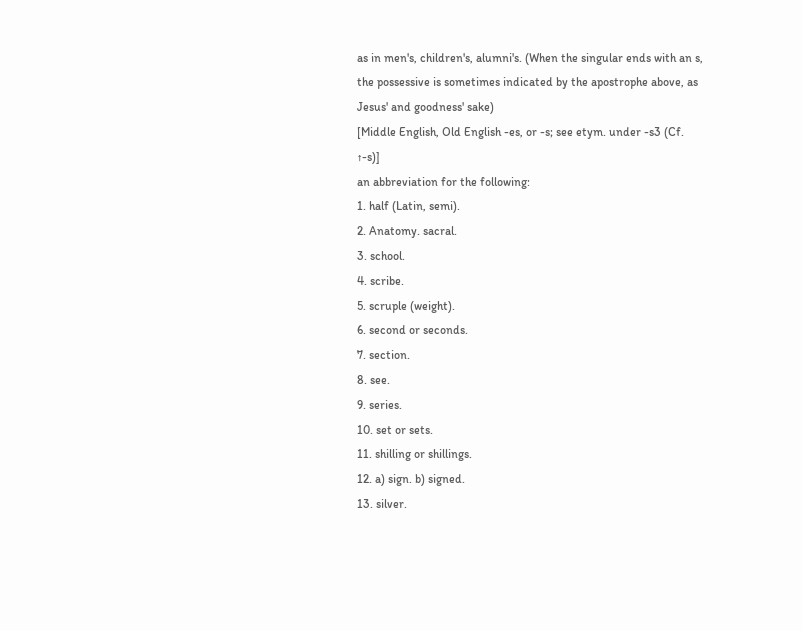as in men's, children's, alumni's. (When the singular ends with an s, the possessive is sometimes indicated by the apostrophe above, as Jesus' and goodness' sake)
[Middle English, Old English -es, or -s; see etym. under -s3 (Cf. ↑-s)]
an abbreviation for the following:
1. half (Latin, semi).
2. Anatomy. sacral.
3. school.
4. scribe.
5. scruple (weight).
6. second or seconds.
7. section.
8. see.
9. series.
10. set or sets.
11. shilling or shillings.
12. a) sign. b) signed.
13. silver.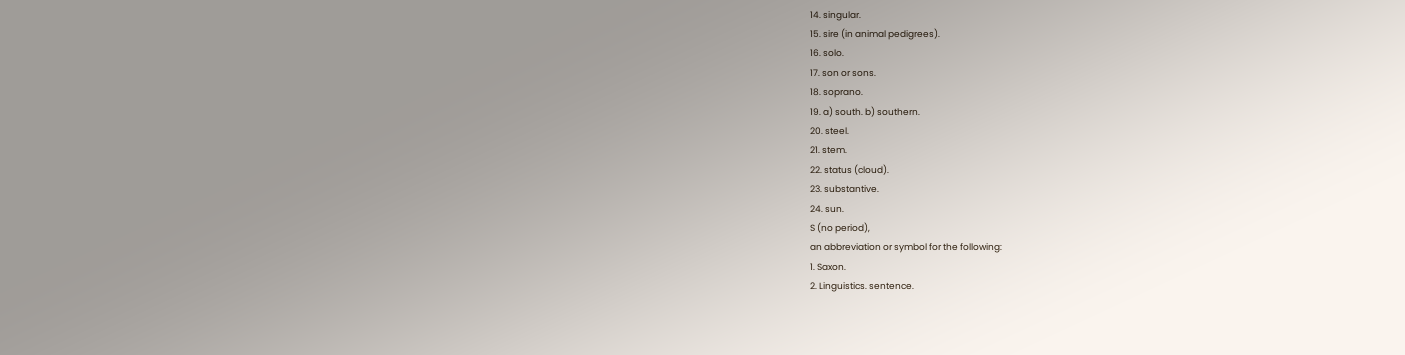14. singular.
15. sire (in animal pedigrees).
16. solo.
17. son or sons.
18. soprano.
19. a) south. b) southern.
20. steel.
21. stem.
22. status (cloud).
23. substantive.
24. sun.
S (no period),
an abbreviation or symbol for the following:
1. Saxon.
2. Linguistics. sentence.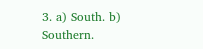3. a) South. b) Southern.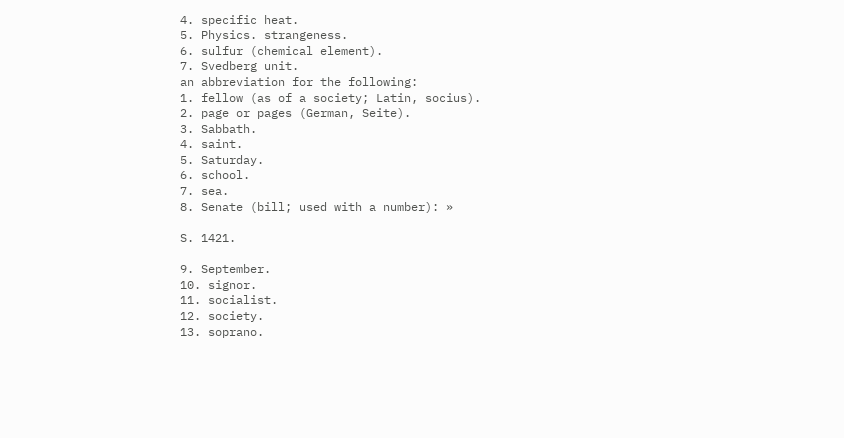4. specific heat.
5. Physics. strangeness.
6. sulfur (chemical element).
7. Svedberg unit.
an abbreviation for the following:
1. fellow (as of a society; Latin, socius).
2. page or pages (German, Seite).
3. Sabbath.
4. saint.
5. Saturday.
6. school.
7. sea.
8. Senate (bill; used with a number): »

S. 1421.

9. September.
10. signor.
11. socialist.
12. society.
13. soprano.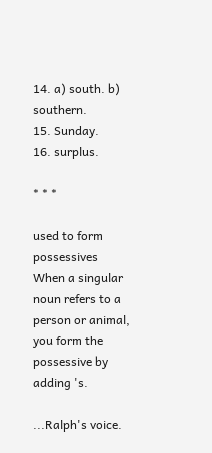14. a) south. b) southern.
15. Sunday.
16. surplus.

* * *

used to form possessives
When a singular noun refers to a person or animal, you form the possessive by adding 's.

...Ralph's voice.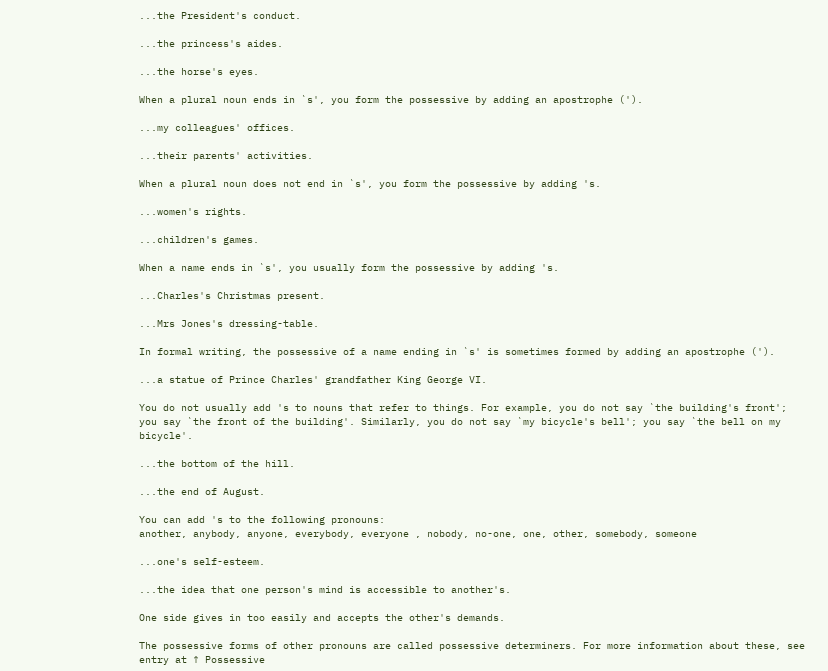...the President's conduct.

...the princess's aides.

...the horse's eyes.

When a plural noun ends in `s', you form the possessive by adding an apostrophe (').

...my colleagues' offices.

...their parents' activities.

When a plural noun does not end in `s', you form the possessive by adding 's.

...women's rights.

...children's games.

When a name ends in `s', you usually form the possessive by adding 's.

...Charles's Christmas present.

...Mrs Jones's dressing-table.

In formal writing, the possessive of a name ending in `s' is sometimes formed by adding an apostrophe (').

...a statue of Prince Charles' grandfather King George VI.

You do not usually add 's to nouns that refer to things. For example, you do not say `the building's front'; you say `the front of the building'. Similarly, you do not say `my bicycle's bell'; you say `the bell on my bicycle'.

...the bottom of the hill.

...the end of August.

You can add 's to the following pronouns:
another, anybody, anyone, everybody, everyone , nobody, no-one, one, other, somebody, someone

...one's self-esteem.

...the idea that one person's mind is accessible to another's.

One side gives in too easily and accepts the other's demands.

The possessive forms of other pronouns are called possessive determiners. For more information about these, see entry at ↑ Possessive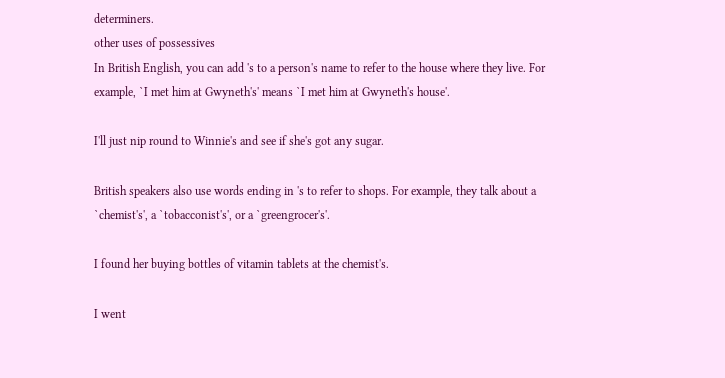determiners.
other uses of possessives
In British English, you can add 's to a person's name to refer to the house where they live. For example, `I met him at Gwyneth's' means `I met him at Gwyneth's house'.

I'll just nip round to Winnie's and see if she's got any sugar.

British speakers also use words ending in 's to refer to shops. For example, they talk about a `chemist's', a `tobacconist's', or a `greengrocer's'.

I found her buying bottles of vitamin tablets at the chemist's.

I went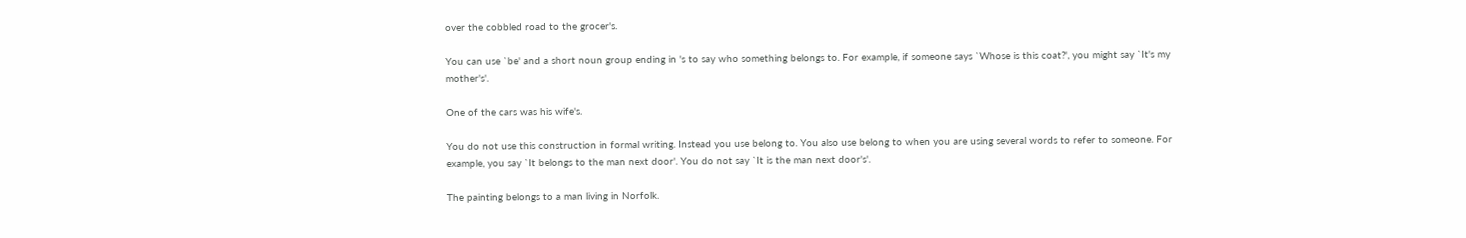over the cobbled road to the grocer's.

You can use `be' and a short noun group ending in 's to say who something belongs to. For example, if someone says `Whose is this coat?', you might say `It's my mother's'.

One of the cars was his wife's.

You do not use this construction in formal writing. Instead you use belong to. You also use belong to when you are using several words to refer to someone. For example, you say `It belongs to the man next door'. You do not say `It is the man next door's'.

The painting belongs to a man living in Norfolk.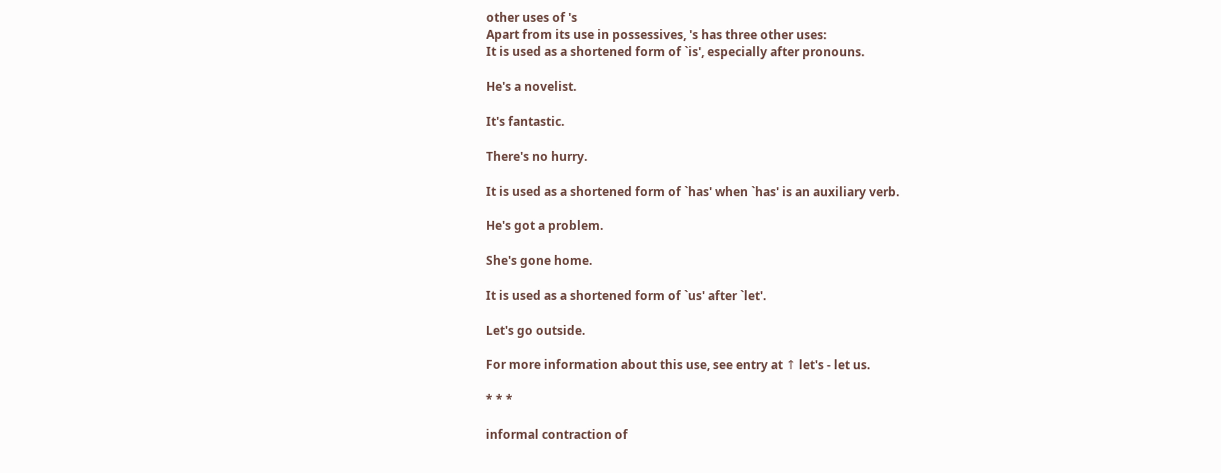other uses of 's
Apart from its use in possessives, 's has three other uses:
It is used as a shortened form of `is', especially after pronouns.

He's a novelist.

It's fantastic.

There's no hurry.

It is used as a shortened form of `has' when `has' is an auxiliary verb.

He's got a problem.

She's gone home.

It is used as a shortened form of `us' after `let'.

Let's go outside.

For more information about this use, see entry at ↑ let's - let us.

* * *

informal contraction of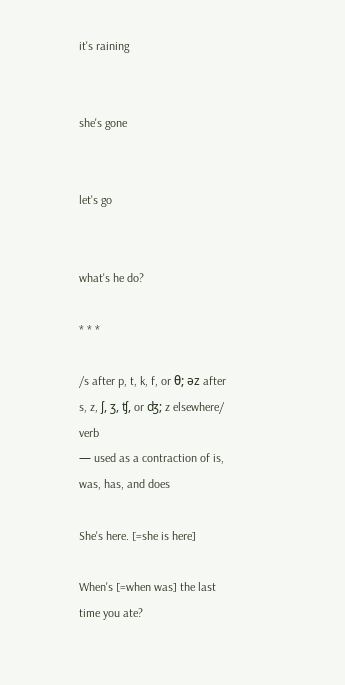it's raining


she's gone


let's go


what's he do?

* * *

/s after p, t, k, f, or θ; əz after s, z, ʃ, ʒ, ʧ, or ʤ; z elsewhere/ verb
— used as a contraction of is, was, has, and does

She's here. [=she is here]

When's [=when was] the last time you ate?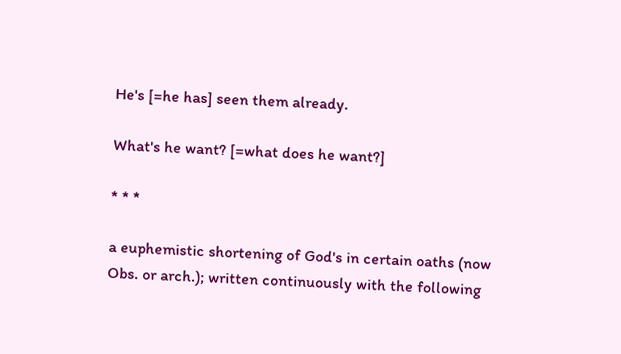He's [=he has] seen them already.

What's he want? [=what does he want?]

* * *

a euphemistic shortening of God's in certain oaths (now Obs. or arch.); written continuously with the following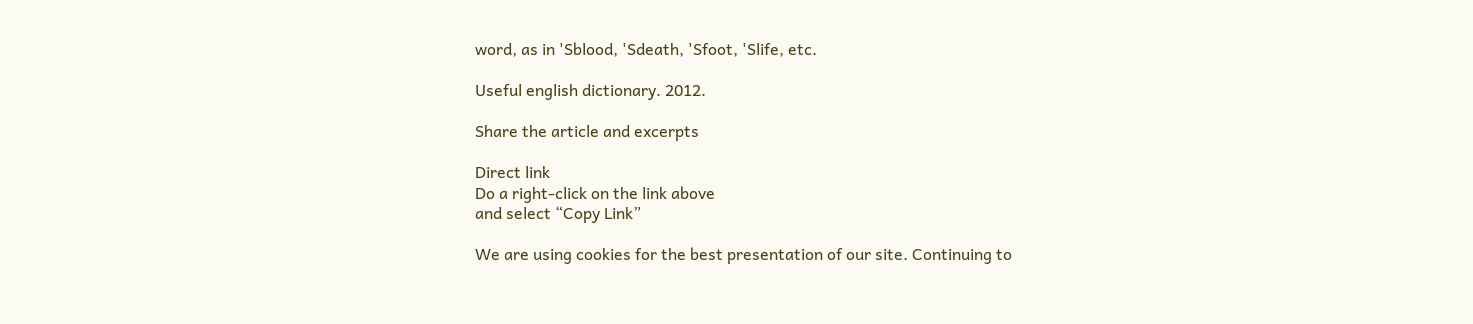word, as in 'Sblood, 'Sdeath, 'Sfoot, 'Slife, etc.

Useful english dictionary. 2012.

Share the article and excerpts

Direct link
Do a right-click on the link above
and select “Copy Link”

We are using cookies for the best presentation of our site. Continuing to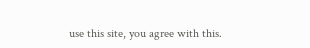use this site, you agree with this.